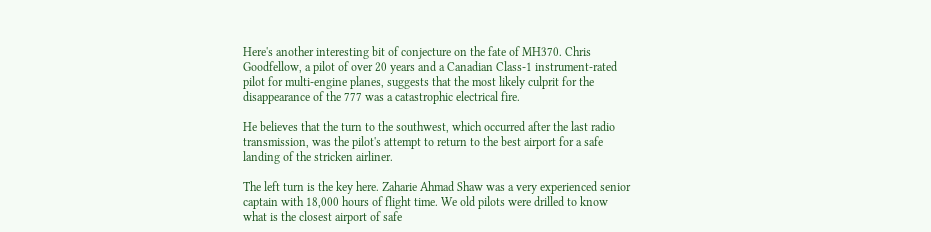Here's another interesting bit of conjecture on the fate of MH370. Chris Goodfellow, a pilot of over 20 years and a Canadian Class-1 instrument-rated pilot for multi-engine planes, suggests that the most likely culprit for the disappearance of the 777 was a catastrophic electrical fire.

He believes that the turn to the southwest, which occurred after the last radio transmission, was the pilot's attempt to return to the best airport for a safe landing of the stricken airliner.

The left turn is the key here. Zaharie Ahmad Shaw was a very experienced senior captain with 18,000 hours of flight time. We old pilots were drilled to know what is the closest airport of safe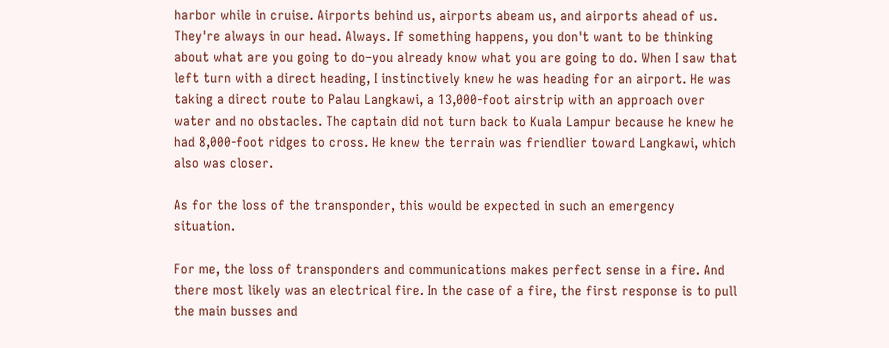harbor while in cruise. Airports behind us, airports abeam us, and airports ahead of us. They're always in our head. Always. If something happens, you don't want to be thinking about what are you going to do–you already know what you are going to do. When I saw that left turn with a direct heading, I instinctively knew he was heading for an airport. He was taking a direct route to Palau Langkawi, a 13,000-foot airstrip with an approach over water and no obstacles. The captain did not turn back to Kuala Lampur because he knew he had 8,000-foot ridges to cross. He knew the terrain was friendlier toward Langkawi, which also was closer.

As for the loss of the transponder, this would be expected in such an emergency situation.

For me, the loss of transponders and communications makes perfect sense in a fire. And there most likely was an electrical fire. In the case of a fire, the first response is to pull the main busses and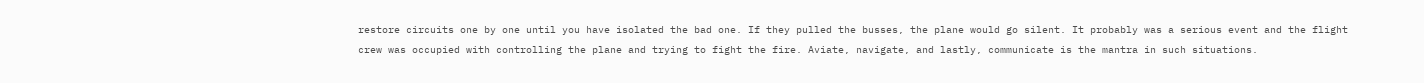restore circuits one by one until you have isolated the bad one. If they pulled the busses, the plane would go silent. It probably was a serious event and the flight crew was occupied with controlling the plane and trying to fight the fire. Aviate, navigate, and lastly, communicate is the mantra in such situations.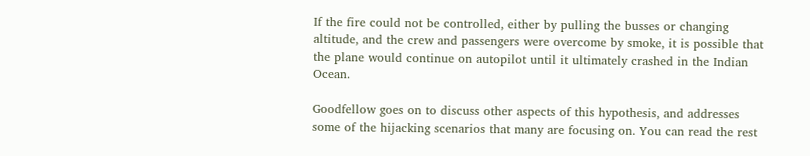If the fire could not be controlled, either by pulling the busses or changing altitude, and the crew and passengers were overcome by smoke, it is possible that the plane would continue on autopilot until it ultimately crashed in the Indian Ocean.

Goodfellow goes on to discuss other aspects of this hypothesis, and addresses some of the hijacking scenarios that many are focusing on. You can read the rest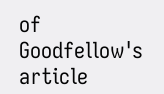of Goodfellow's article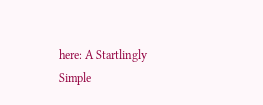here: A Startlingly Simple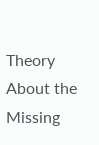Theory About the Missing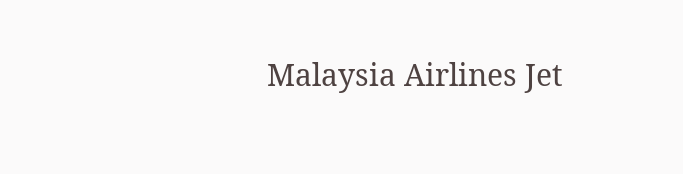Malaysia Airlines Jet